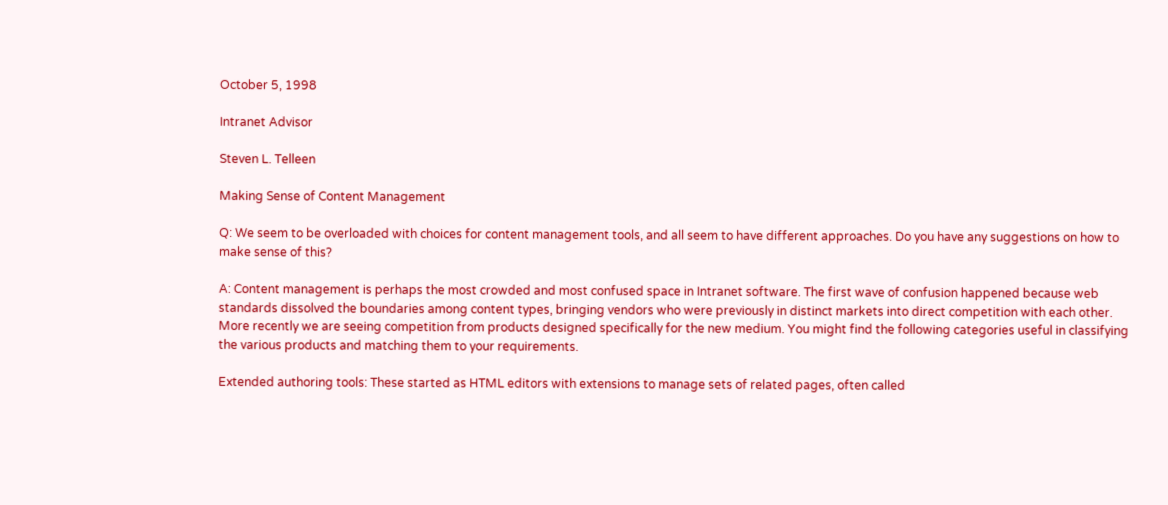October 5, 1998

Intranet Advisor

Steven L. Telleen

Making Sense of Content Management

Q: We seem to be overloaded with choices for content management tools, and all seem to have different approaches. Do you have any suggestions on how to make sense of this?

A: Content management is perhaps the most crowded and most confused space in Intranet software. The first wave of confusion happened because web standards dissolved the boundaries among content types, bringing vendors who were previously in distinct markets into direct competition with each other. More recently we are seeing competition from products designed specifically for the new medium. You might find the following categories useful in classifying the various products and matching them to your requirements.

Extended authoring tools: These started as HTML editors with extensions to manage sets of related pages, often called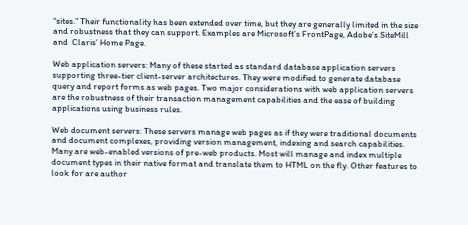“sites.” Their functionality has been extended over time, but they are generally limited in the size and robustness that they can support. Examples are Microsoft’s FrontPage, Adobe’s SiteMill and  Claris’ Home Page.

Web application servers: Many of these started as standard database application servers supporting three-tier client-server architectures. They were modified to generate database query and report forms as web pages. Two major considerations with web application servers are the robustness of their transaction management capabilities and the ease of building applications using business rules.

Web document servers: These servers manage web pages as if they were traditional documents and document complexes, providing version management, indexing and search capabilities. Many are web-enabled versions of pre-web products. Most will manage and index multiple document types in their native format and translate them to HTML on the fly. Other features to look for are author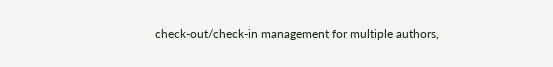check-out/check-in management for multiple authors,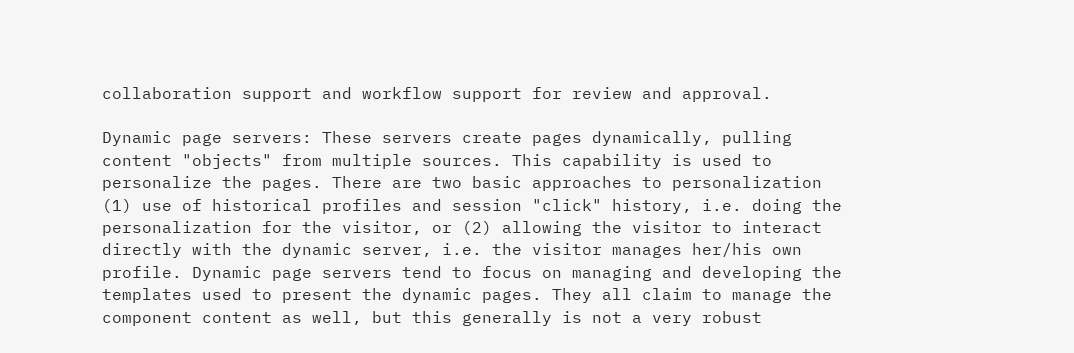collaboration support and workflow support for review and approval.

Dynamic page servers: These servers create pages dynamically, pulling content "objects" from multiple sources. This capability is used to personalize the pages. There are two basic approaches to personalization (1) use of historical profiles and session "click" history, i.e. doing the personalization for the visitor, or (2) allowing the visitor to interact directly with the dynamic server, i.e. the visitor manages her/his own profile. Dynamic page servers tend to focus on managing and developing the templates used to present the dynamic pages. They all claim to manage the component content as well, but this generally is not a very robust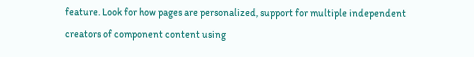feature. Look for how pages are personalized, support for multiple independent creators of component content using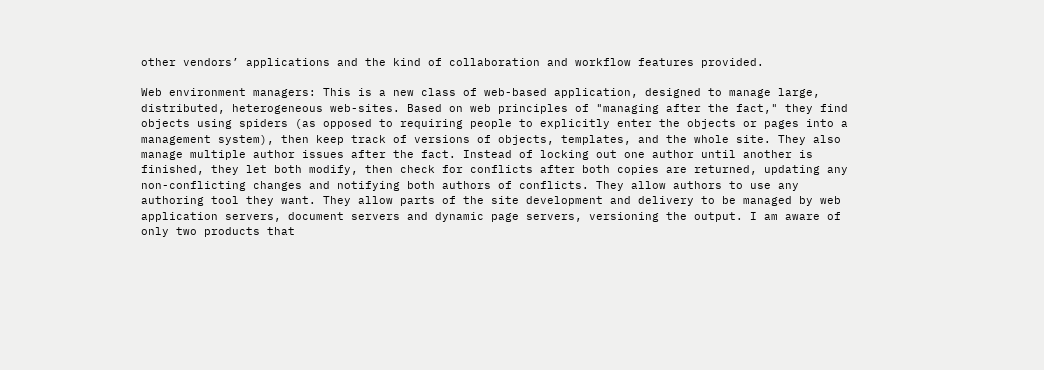other vendors’ applications and the kind of collaboration and workflow features provided.

Web environment managers: This is a new class of web-based application, designed to manage large, distributed, heterogeneous web-sites. Based on web principles of "managing after the fact," they find objects using spiders (as opposed to requiring people to explicitly enter the objects or pages into a management system), then keep track of versions of objects, templates, and the whole site. They also manage multiple author issues after the fact. Instead of locking out one author until another is finished, they let both modify, then check for conflicts after both copies are returned, updating any non-conflicting changes and notifying both authors of conflicts. They allow authors to use any authoring tool they want. They allow parts of the site development and delivery to be managed by web application servers, document servers and dynamic page servers, versioning the output. I am aware of only two products that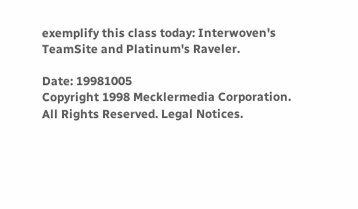exemplify this class today: Interwoven's TeamSite and Platinum's Raveler.

Date: 19981005
Copyright 1998 Mecklermedia Corporation.
All Rights Reserved. Legal Notices.